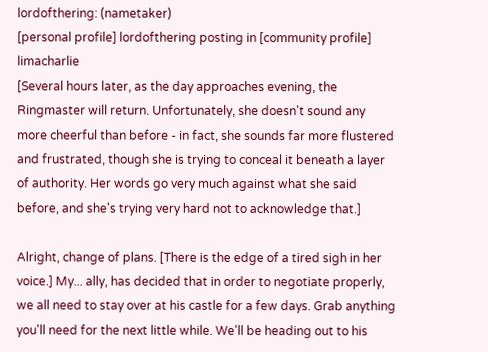lordofthering: (nametaker)
[personal profile] lordofthering posting in [community profile] limacharlie
[Several hours later, as the day approaches evening, the Ringmaster will return. Unfortunately, she doesn't sound any more cheerful than before - in fact, she sounds far more flustered and frustrated, though she is trying to conceal it beneath a layer of authority. Her words go very much against what she said before, and she's trying very hard not to acknowledge that.]

Alright, change of plans. [There is the edge of a tired sigh in her voice.] My... ally, has decided that in order to negotiate properly, we all need to stay over at his castle for a few days. Grab anything you'll need for the next little while. We'll be heading out to his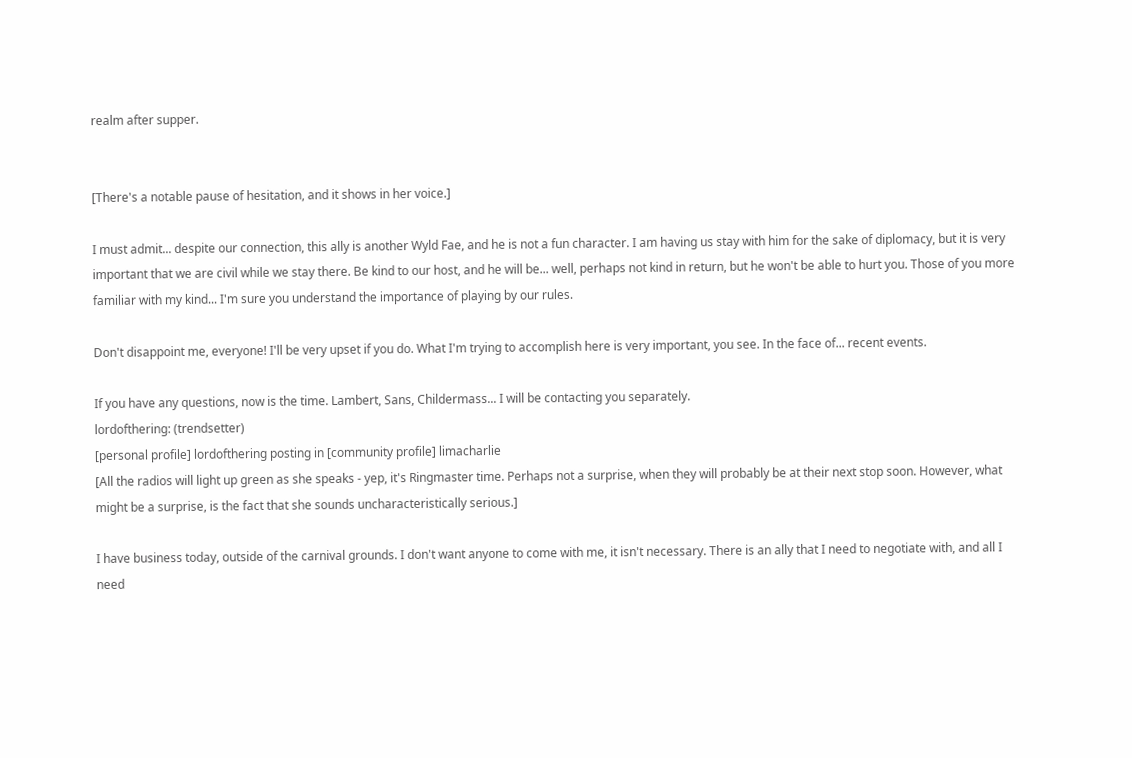realm after supper.


[There's a notable pause of hesitation, and it shows in her voice.]

I must admit... despite our connection, this ally is another Wyld Fae, and he is not a fun character. I am having us stay with him for the sake of diplomacy, but it is very important that we are civil while we stay there. Be kind to our host, and he will be... well, perhaps not kind in return, but he won't be able to hurt you. Those of you more familiar with my kind... I'm sure you understand the importance of playing by our rules.

Don't disappoint me, everyone! I'll be very upset if you do. What I'm trying to accomplish here is very important, you see. In the face of... recent events.

If you have any questions, now is the time. Lambert, Sans, Childermass... I will be contacting you separately.
lordofthering: (trendsetter)
[personal profile] lordofthering posting in [community profile] limacharlie
[All the radios will light up green as she speaks - yep, it's Ringmaster time. Perhaps not a surprise, when they will probably be at their next stop soon. However, what might be a surprise, is the fact that she sounds uncharacteristically serious.]

I have business today, outside of the carnival grounds. I don't want anyone to come with me, it isn't necessary. There is an ally that I need to negotiate with, and all I need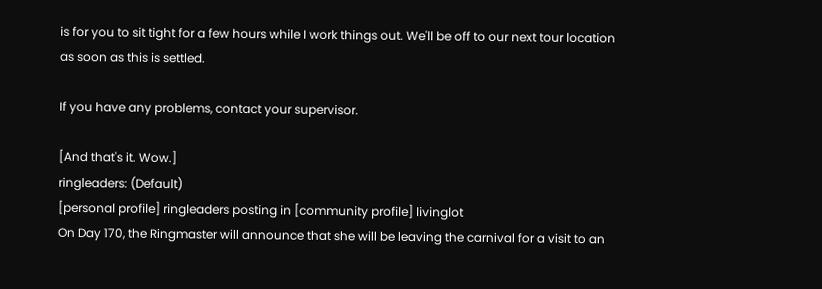is for you to sit tight for a few hours while I work things out. We'll be off to our next tour location as soon as this is settled.

If you have any problems, contact your supervisor.

[And that's it. Wow.]
ringleaders: (Default)
[personal profile] ringleaders posting in [community profile] livinglot
On Day 170, the Ringmaster will announce that she will be leaving the carnival for a visit to an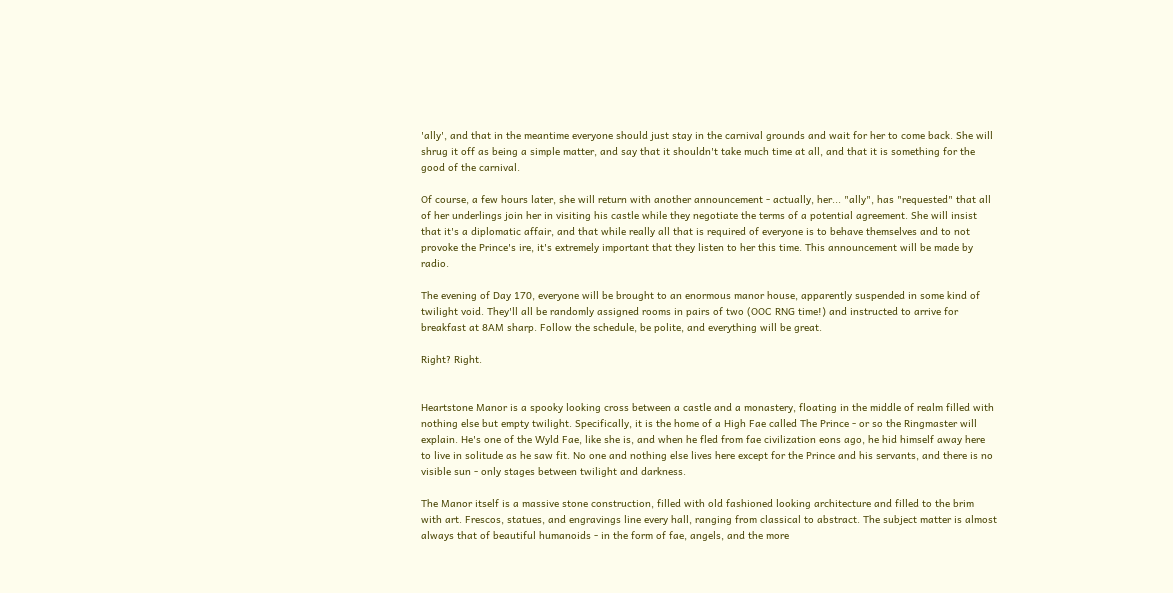'ally', and that in the meantime everyone should just stay in the carnival grounds and wait for her to come back. She will shrug it off as being a simple matter, and say that it shouldn't take much time at all, and that it is something for the good of the carnival.

Of course, a few hours later, she will return with another announcement - actually, her... "ally", has "requested" that all of her underlings join her in visiting his castle while they negotiate the terms of a potential agreement. She will insist that it's a diplomatic affair, and that while really all that is required of everyone is to behave themselves and to not provoke the Prince's ire, it's extremely important that they listen to her this time. This announcement will be made by radio.

The evening of Day 170, everyone will be brought to an enormous manor house, apparently suspended in some kind of twilight void. They'll all be randomly assigned rooms in pairs of two (OOC RNG time!) and instructed to arrive for breakfast at 8AM sharp. Follow the schedule, be polite, and everything will be great.

Right? Right.


Heartstone Manor is a spooky looking cross between a castle and a monastery, floating in the middle of realm filled with nothing else but empty twilight. Specifically, it is the home of a High Fae called The Prince - or so the Ringmaster will explain. He's one of the Wyld Fae, like she is, and when he fled from fae civilization eons ago, he hid himself away here to live in solitude as he saw fit. No one and nothing else lives here except for the Prince and his servants, and there is no visible sun - only stages between twilight and darkness.

The Manor itself is a massive stone construction, filled with old fashioned looking architecture and filled to the brim with art. Frescos, statues, and engravings line every hall, ranging from classical to abstract. The subject matter is almost always that of beautiful humanoids - in the form of fae, angels, and the more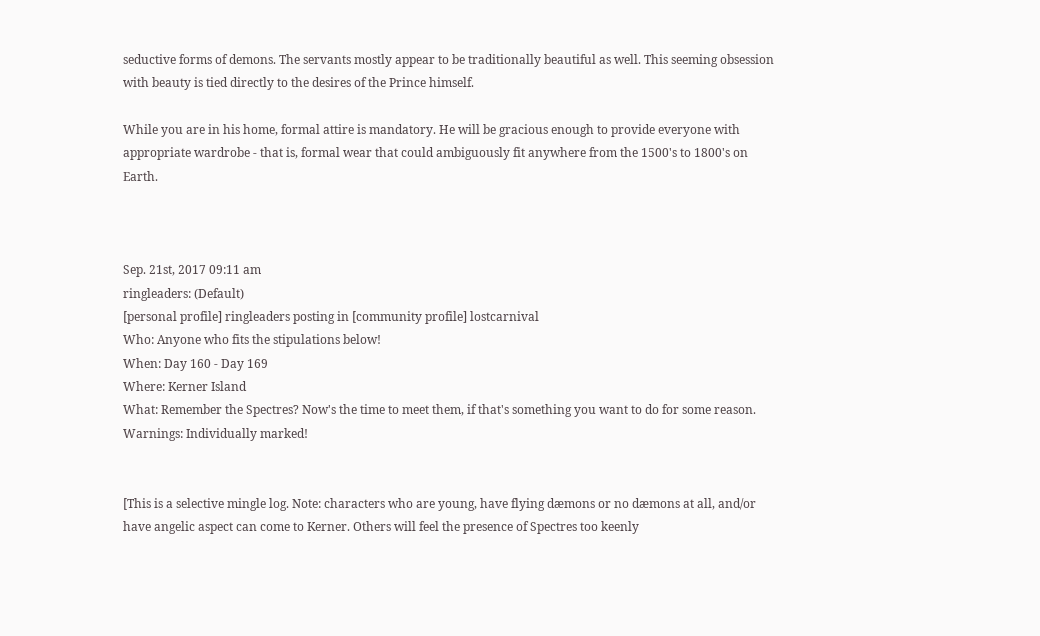seductive forms of demons. The servants mostly appear to be traditionally beautiful as well. This seeming obsession with beauty is tied directly to the desires of the Prince himself.

While you are in his home, formal attire is mandatory. He will be gracious enough to provide everyone with appropriate wardrobe - that is, formal wear that could ambiguously fit anywhere from the 1500's to 1800's on Earth.



Sep. 21st, 2017 09:11 am
ringleaders: (Default)
[personal profile] ringleaders posting in [community profile] lostcarnival
Who: Anyone who fits the stipulations below!
When: Day 160 - Day 169
Where: Kerner Island
What: Remember the Spectres? Now's the time to meet them, if that's something you want to do for some reason.
Warnings: Individually marked!


[This is a selective mingle log. Note: characters who are young, have flying dæmons or no dæmons at all, and/or have angelic aspect can come to Kerner. Others will feel the presence of Spectres too keenly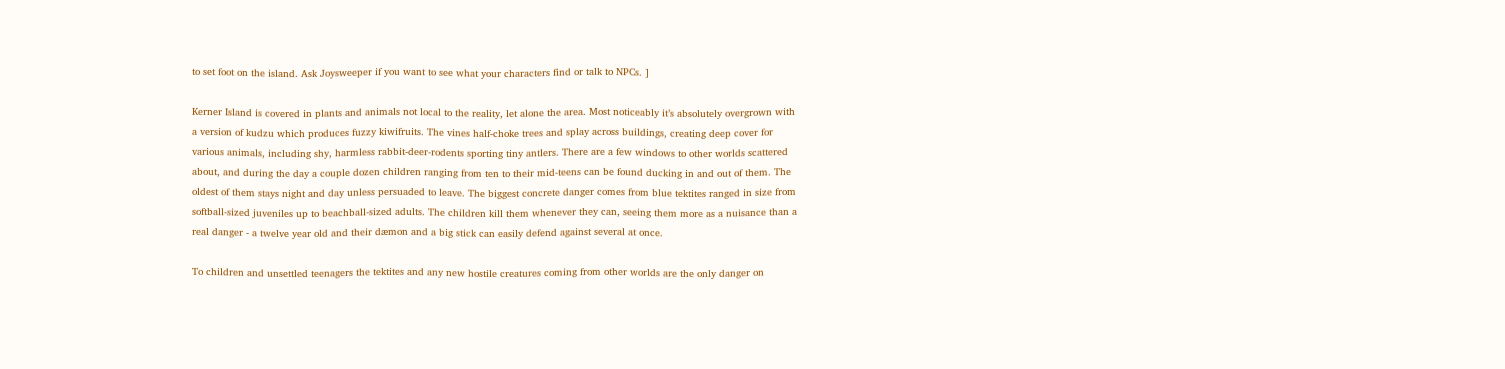to set foot on the island. Ask Joysweeper if you want to see what your characters find or talk to NPCs. ]

Kerner Island is covered in plants and animals not local to the reality, let alone the area. Most noticeably it’s absolutely overgrown with a version of kudzu which produces fuzzy kiwifruits. The vines half-choke trees and splay across buildings, creating deep cover for various animals, including shy, harmless rabbit-deer-rodents sporting tiny antlers. There are a few windows to other worlds scattered about, and during the day a couple dozen children ranging from ten to their mid-teens can be found ducking in and out of them. The oldest of them stays night and day unless persuaded to leave. The biggest concrete danger comes from blue tektites ranged in size from softball-sized juveniles up to beachball-sized adults. The children kill them whenever they can, seeing them more as a nuisance than a real danger - a twelve year old and their dæmon and a big stick can easily defend against several at once.

To children and unsettled teenagers the tektites and any new hostile creatures coming from other worlds are the only danger on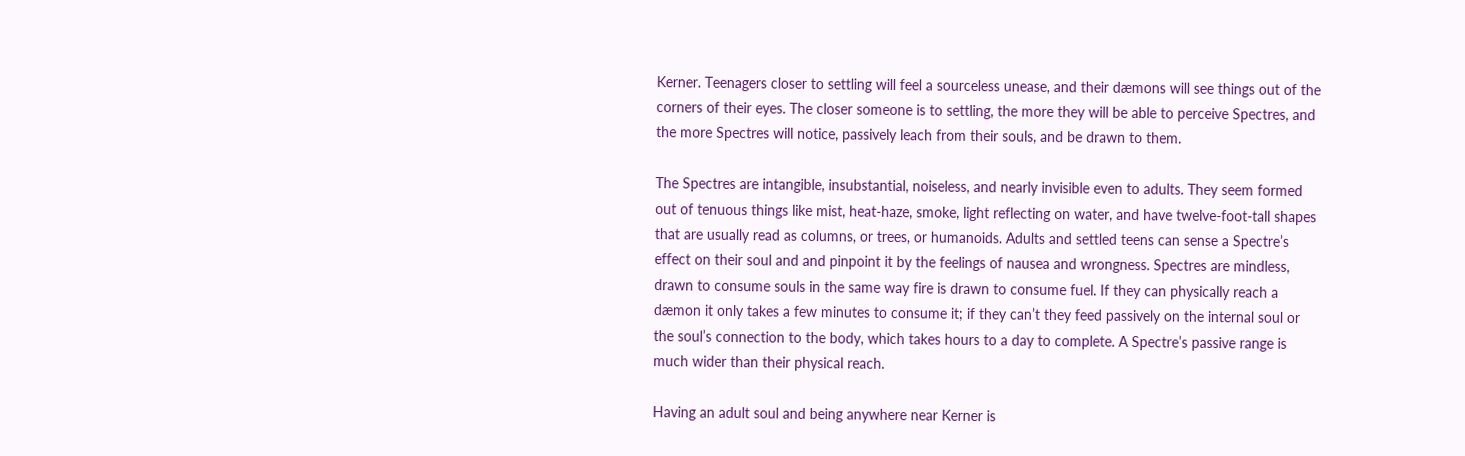Kerner. Teenagers closer to settling will feel a sourceless unease, and their dæmons will see things out of the corners of their eyes. The closer someone is to settling, the more they will be able to perceive Spectres, and the more Spectres will notice, passively leach from their souls, and be drawn to them.

The Spectres are intangible, insubstantial, noiseless, and nearly invisible even to adults. They seem formed out of tenuous things like mist, heat-haze, smoke, light reflecting on water, and have twelve-foot-tall shapes that are usually read as columns, or trees, or humanoids. Adults and settled teens can sense a Spectre’s effect on their soul and and pinpoint it by the feelings of nausea and wrongness. Spectres are mindless, drawn to consume souls in the same way fire is drawn to consume fuel. If they can physically reach a dæmon it only takes a few minutes to consume it; if they can’t they feed passively on the internal soul or the soul’s connection to the body, which takes hours to a day to complete. A Spectre’s passive range is much wider than their physical reach.

Having an adult soul and being anywhere near Kerner is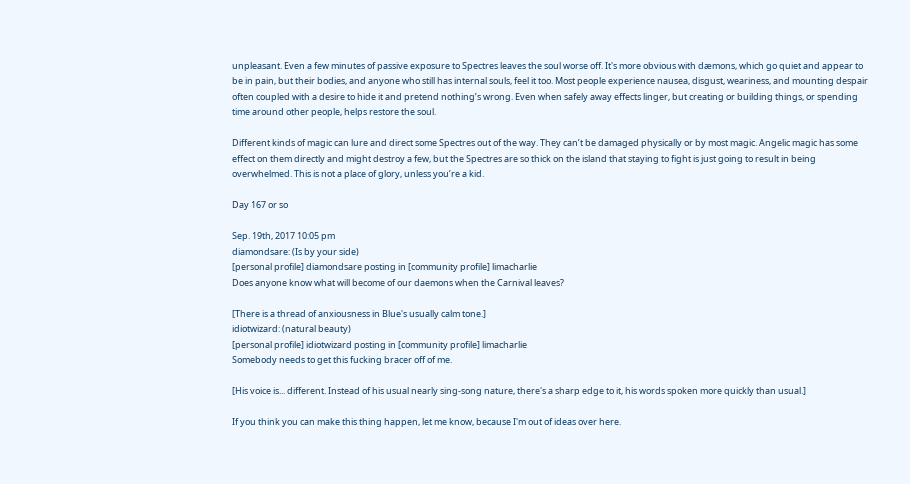unpleasant. Even a few minutes of passive exposure to Spectres leaves the soul worse off. It's more obvious with dæmons, which go quiet and appear to be in pain, but their bodies, and anyone who still has internal souls, feel it too. Most people experience nausea, disgust, weariness, and mounting despair often coupled with a desire to hide it and pretend nothing’s wrong. Even when safely away effects linger, but creating or building things, or spending time around other people, helps restore the soul.

Different kinds of magic can lure and direct some Spectres out of the way. They can’t be damaged physically or by most magic. Angelic magic has some effect on them directly and might destroy a few, but the Spectres are so thick on the island that staying to fight is just going to result in being overwhelmed. This is not a place of glory, unless you’re a kid.

Day 167 or so

Sep. 19th, 2017 10:05 pm
diamondsare: (Is by your side)
[personal profile] diamondsare posting in [community profile] limacharlie
Does anyone know what will become of our daemons when the Carnival leaves?

[There is a thread of anxiousness in Blue's usually calm tone.]
idiotwizard: (natural beauty)
[personal profile] idiotwizard posting in [community profile] limacharlie
Somebody needs to get this fucking bracer off of me.

[His voice is... different. Instead of his usual nearly sing-song nature, there's a sharp edge to it, his words spoken more quickly than usual.]

If you think you can make this thing happen, let me know, because I'm out of ideas over here.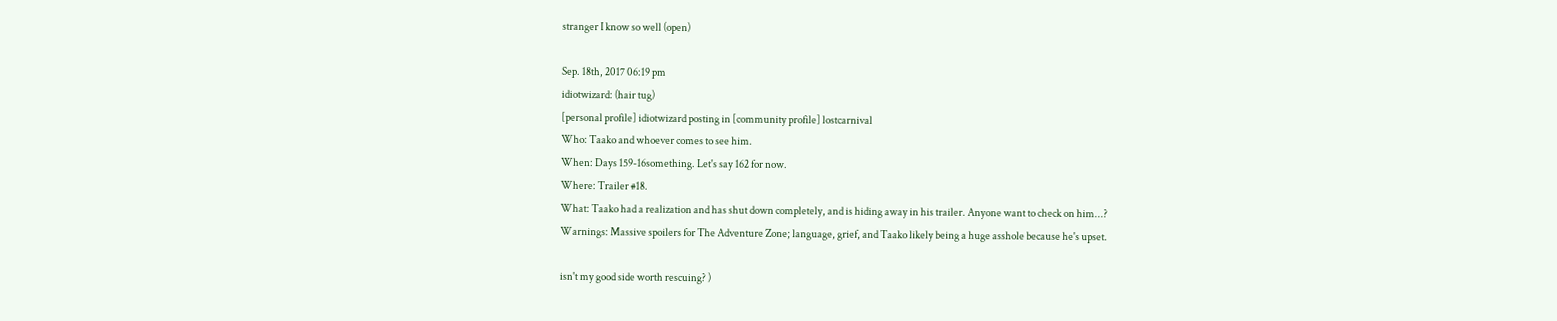stranger I know so well (open)

Sep. 18th, 2017 06:19 pm
idiotwizard: (hair tug)
[personal profile] idiotwizard posting in [community profile] lostcarnival
Who: Taako and whoever comes to see him.
When: Days 159-16something. Let's say 162 for now.
Where: Trailer #18.
What: Taako had a realization and has shut down completely, and is hiding away in his trailer. Anyone want to check on him...?
Warnings: Massive spoilers for The Adventure Zone; language, grief, and Taako likely being a huge asshole because he's upset.

isn't my good side worth rescuing? )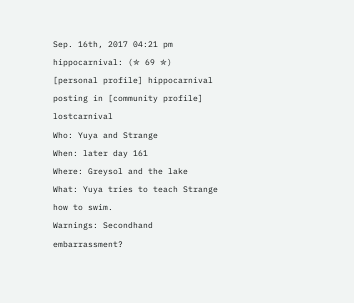Sep. 16th, 2017 04:21 pm
hippocarnival: (✮ 69 ✮)
[personal profile] hippocarnival posting in [community profile] lostcarnival
Who: Yuya and Strange
When: later day 161
Where: Greysol and the lake
What: Yuya tries to teach Strange how to swim.
Warnings: Secondhand embarrassment?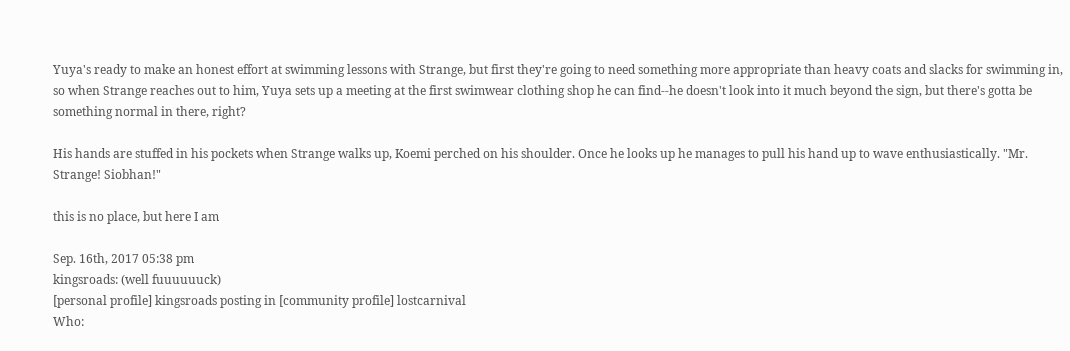Yuya's ready to make an honest effort at swimming lessons with Strange, but first they're going to need something more appropriate than heavy coats and slacks for swimming in, so when Strange reaches out to him, Yuya sets up a meeting at the first swimwear clothing shop he can find--he doesn't look into it much beyond the sign, but there's gotta be something normal in there, right?

His hands are stuffed in his pockets when Strange walks up, Koemi perched on his shoulder. Once he looks up he manages to pull his hand up to wave enthusiastically. "Mr. Strange! Siobhan!"

this is no place, but here I am

Sep. 16th, 2017 05:38 pm
kingsroads: (well fuuuuuuck)
[personal profile] kingsroads posting in [community profile] lostcarnival
Who: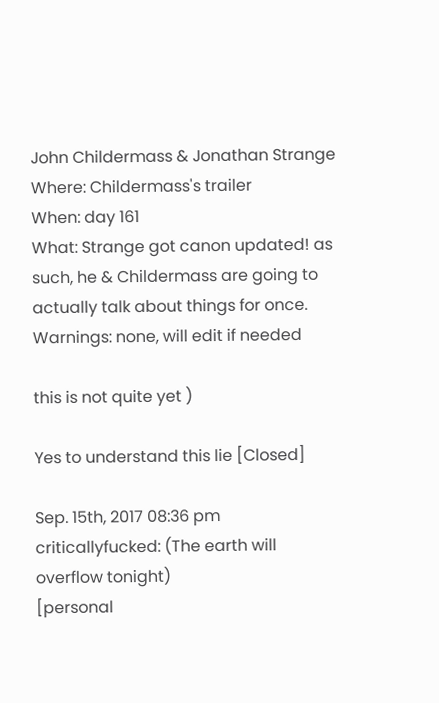John Childermass & Jonathan Strange
Where: Childermass's trailer
When: day 161
What: Strange got canon updated! as such, he & Childermass are going to actually talk about things for once.
Warnings: none, will edit if needed

this is not quite yet )

Yes to understand this lie [Closed]

Sep. 15th, 2017 08:36 pm
criticallyfucked: (The earth will overflow tonight)
[personal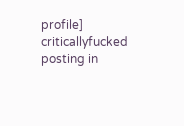profile] criticallyfucked posting in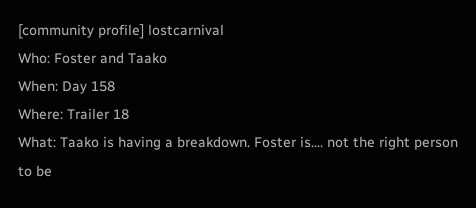[community profile] lostcarnival
Who: Foster and Taako
When: Day 158
Where: Trailer 18
What: Taako is having a breakdown. Foster is.... not the right person to be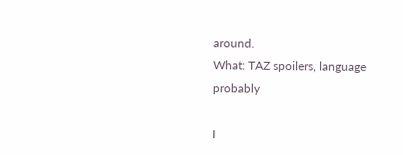around.
What: TAZ spoilers, language probably

I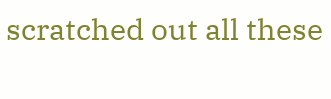scratched out all these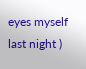eyes myself last night )